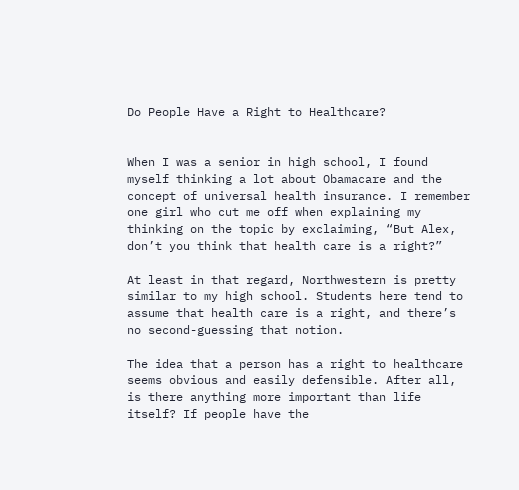Do People Have a Right to Healthcare?


When I was a senior in high school, I found myself thinking a lot about Obamacare and the concept of universal health insurance. I remember one girl who cut me off when explaining my thinking on the topic by exclaiming, “But Alex, don’t you think that health care is a right?”

At least in that regard, Northwestern is pretty similar to my high school. Students here tend to assume that health care is a right, and there’s no second-guessing that notion.

The idea that a person has a right to healthcare seems obvious and easily defensible. After all, is there anything more important than life itself? If people have the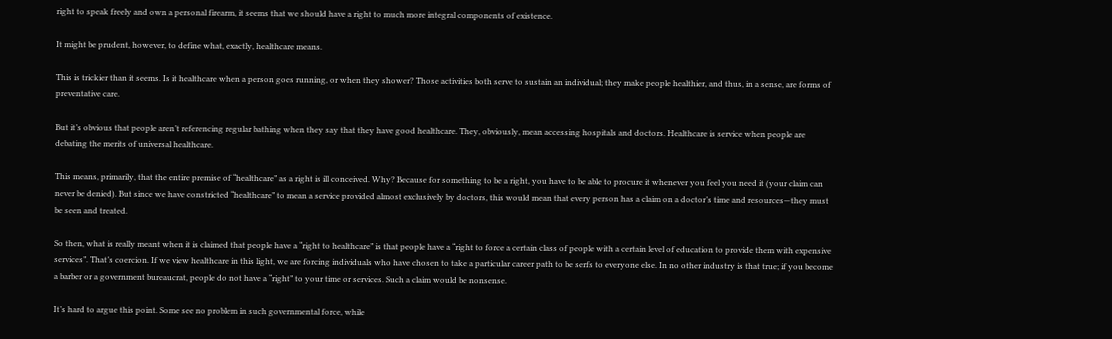right to speak freely and own a personal firearm, it seems that we should have a right to much more integral components of existence.

It might be prudent, however, to define what, exactly, healthcare means.

This is trickier than it seems. Is it healthcare when a person goes running, or when they shower? Those activities both serve to sustain an individual; they make people healthier, and thus, in a sense, are forms of preventative care.

But it’s obvious that people aren’t referencing regular bathing when they say that they have good healthcare. They, obviously, mean accessing hospitals and doctors. Healthcare is service when people are debating the merits of universal healthcare.

This means, primarily, that the entire premise of “healthcare” as a right is ill conceived. Why? Because for something to be a right, you have to be able to procure it whenever you feel you need it (your claim can never be denied). But since we have constricted “healthcare” to mean a service provided almost exclusively by doctors, this would mean that every person has a claim on a doctor’s time and resources—they must be seen and treated.

So then, what is really meant when it is claimed that people have a “right to healthcare” is that people have a “right to force a certain class of people with a certain level of education to provide them with expensive services”. That’s coercion. If we view healthcare in this light, we are forcing individuals who have chosen to take a particular career path to be serfs to everyone else. In no other industry is that true; if you become a barber or a government bureaucrat, people do not have a “right” to your time or services. Such a claim would be nonsense.

It’s hard to argue this point. Some see no problem in such governmental force, while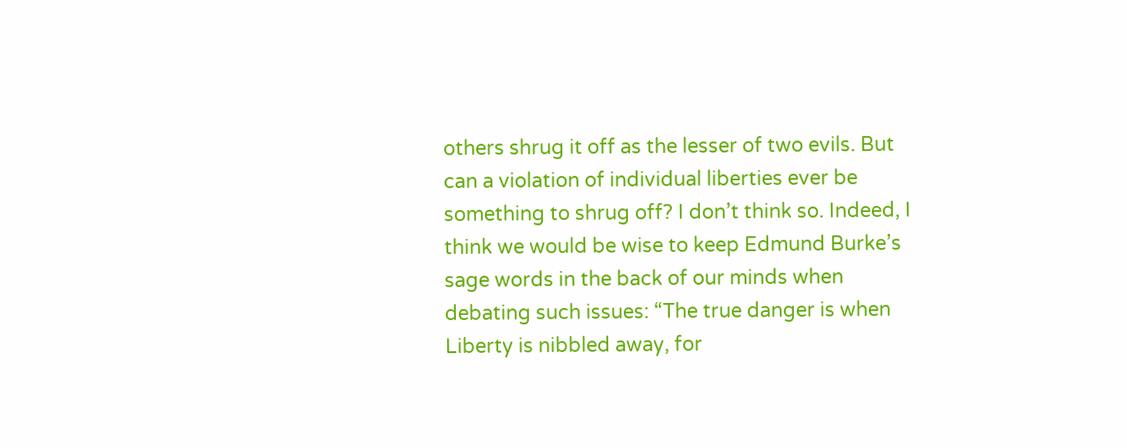others shrug it off as the lesser of two evils. But can a violation of individual liberties ever be something to shrug off? I don’t think so. Indeed, I think we would be wise to keep Edmund Burke’s sage words in the back of our minds when debating such issues: “The true danger is when Liberty is nibbled away, for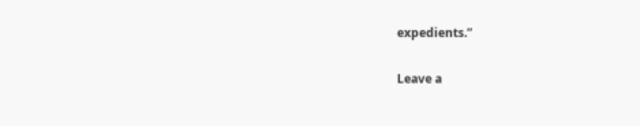expedients.”

Leave a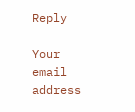Reply

Your email address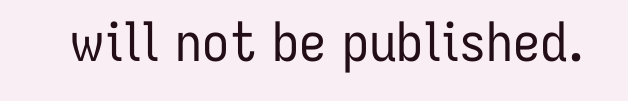will not be published.